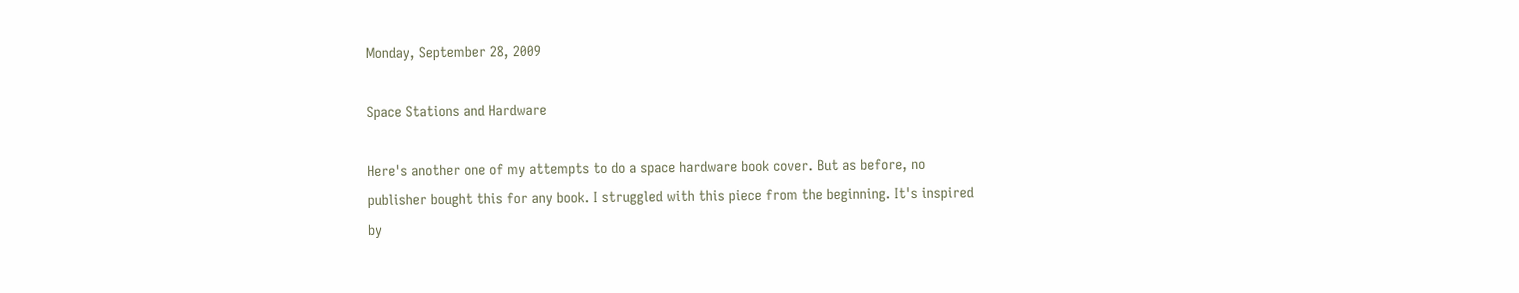Monday, September 28, 2009

Space Stations and Hardware

Here's another one of my attempts to do a space hardware book cover. But as before, no publisher bought this for any book. I struggled with this piece from the beginning. It's inspired by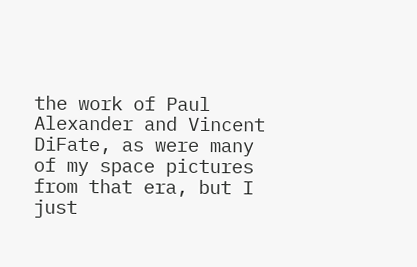the work of Paul Alexander and Vincent DiFate, as were many of my space pictures from that era, but I just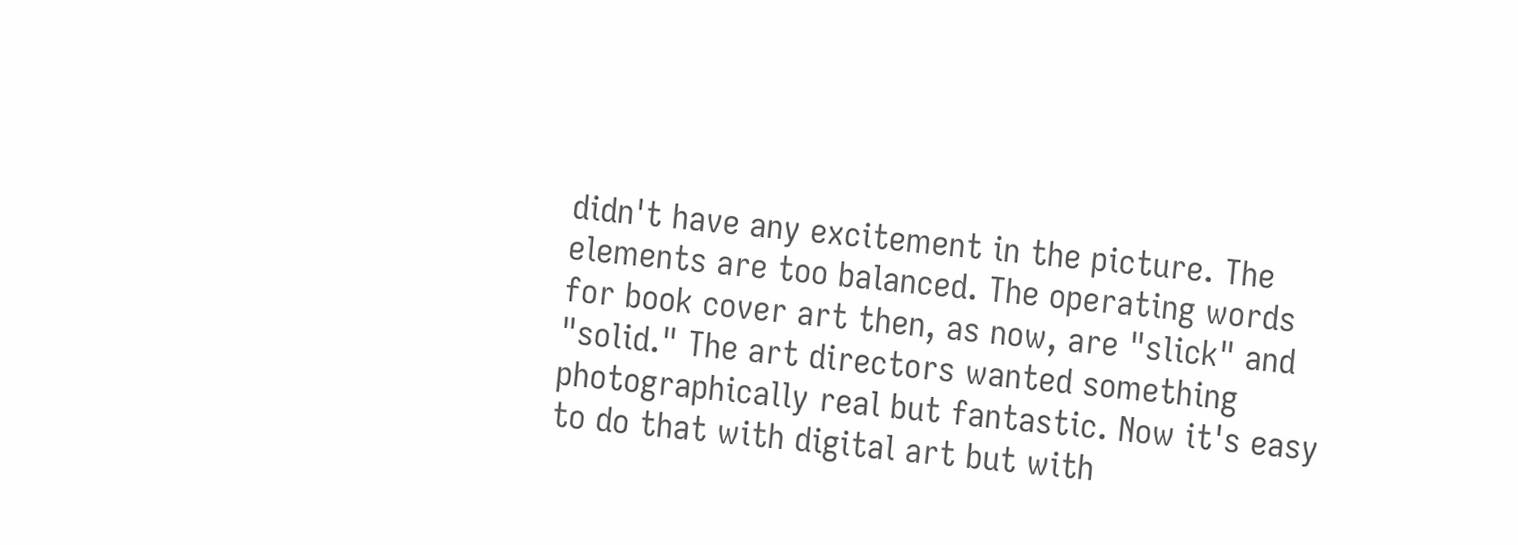didn't have any excitement in the picture. The elements are too balanced. The operating words for book cover art then, as now, are "slick" and "solid." The art directors wanted something photographically real but fantastic. Now it's easy to do that with digital art but with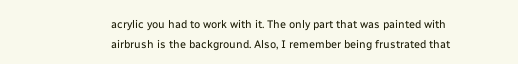acrylic you had to work with it. The only part that was painted with airbrush is the background. Also, I remember being frustrated that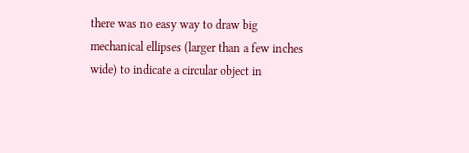there was no easy way to draw big mechanical ellipses (larger than a few inches wide) to indicate a circular object in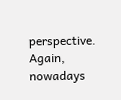perspective. Again, nowadays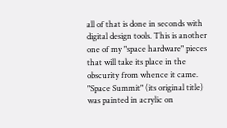all of that is done in seconds with digital design tools. This is another one of my "space hardware" pieces that will take its place in the obscurity from whence it came.
"Space Summit" (its original title) was painted in acrylic on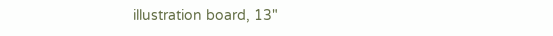illustration board, 13"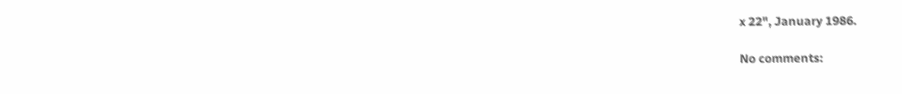x 22", January 1986.

No comments: